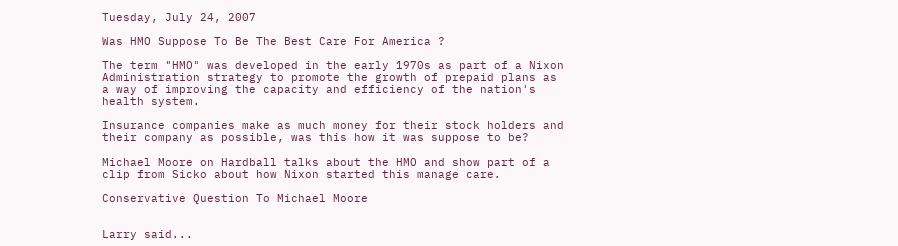Tuesday, July 24, 2007

Was HMO Suppose To Be The Best Care For America ?

The term "HMO" was developed in the early 1970s as part of a Nixon Administration strategy to promote the growth of prepaid plans as a way of improving the capacity and efficiency of the nation's health system.

Insurance companies make as much money for their stock holders and their company as possible, was this how it was suppose to be?

Michael Moore on Hardball talks about the HMO and show part of a clip from Sicko about how Nixon started this manage care.

Conservative Question To Michael Moore


Larry said...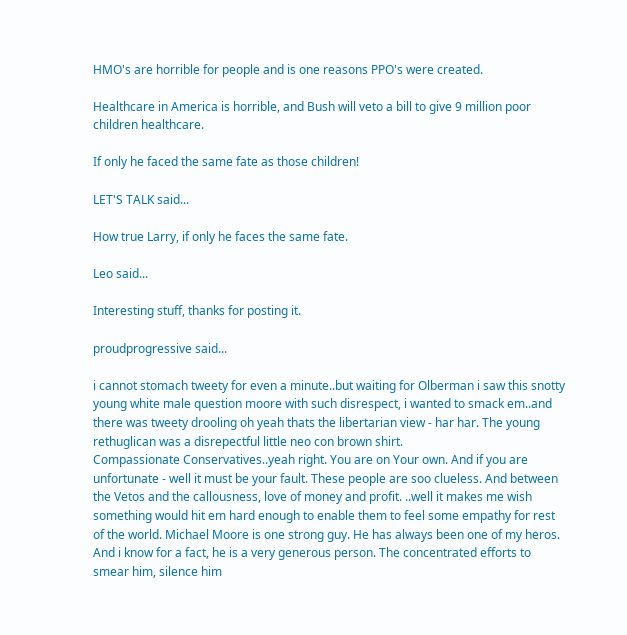HMO's are horrible for people and is one reasons PPO's were created.

Healthcare in America is horrible, and Bush will veto a bill to give 9 million poor children healthcare.

If only he faced the same fate as those children!

LET'S TALK said...

How true Larry, if only he faces the same fate.

Leo said...

Interesting stuff, thanks for posting it.

proudprogressive said...

i cannot stomach tweety for even a minute..but waiting for Olberman i saw this snotty young white male question moore with such disrespect, i wanted to smack em..and there was tweety drooling oh yeah thats the libertarian view - har har. The young rethuglican was a disrepectful little neo con brown shirt.
Compassionate Conservatives..yeah right. You are on Your own. And if you are unfortunate - well it must be your fault. These people are soo clueless. And between the Vetos and the callousness, love of money and profit. ..well it makes me wish something would hit em hard enough to enable them to feel some empathy for rest of the world. Michael Moore is one strong guy. He has always been one of my heros. And i know for a fact, he is a very generous person. The concentrated efforts to smear him, silence him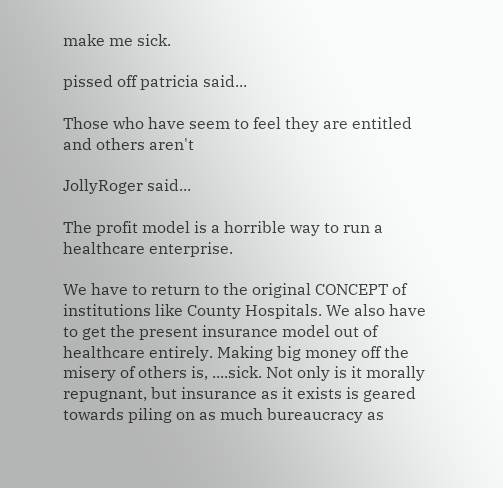make me sick.

pissed off patricia said...

Those who have seem to feel they are entitled and others aren't

JollyRoger said...

The profit model is a horrible way to run a healthcare enterprise.

We have to return to the original CONCEPT of institutions like County Hospitals. We also have to get the present insurance model out of healthcare entirely. Making big money off the misery of others is, ....sick. Not only is it morally repugnant, but insurance as it exists is geared towards piling on as much bureaucracy as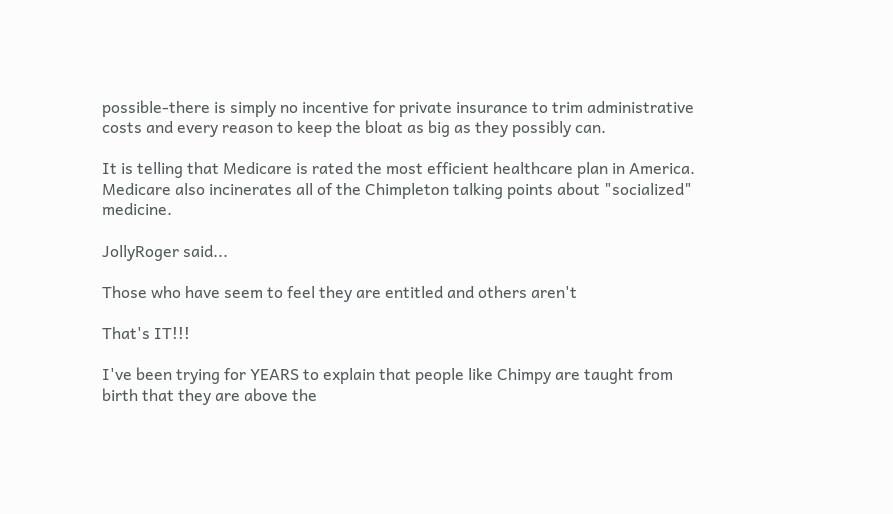possible-there is simply no incentive for private insurance to trim administrative costs and every reason to keep the bloat as big as they possibly can.

It is telling that Medicare is rated the most efficient healthcare plan in America. Medicare also incinerates all of the Chimpleton talking points about "socialized" medicine.

JollyRoger said...

Those who have seem to feel they are entitled and others aren't

That's IT!!!

I've been trying for YEARS to explain that people like Chimpy are taught from birth that they are above the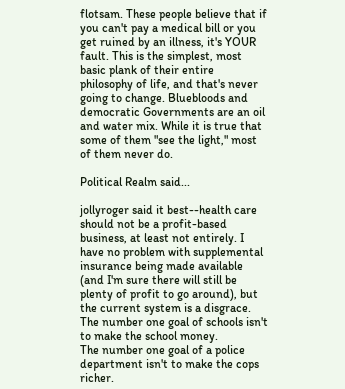flotsam. These people believe that if you can't pay a medical bill or you get ruined by an illness, it's YOUR fault. This is the simplest, most basic plank of their entire philosophy of life, and that's never going to change. Bluebloods and democratic Governments are an oil and water mix. While it is true that some of them "see the light," most of them never do.

Political Realm said...

jollyroger said it best--health care should not be a profit-based business, at least not entirely. I have no problem with supplemental insurance being made available (and I'm sure there will still be plenty of profit to go around), but the current system is a disgrace.
The number one goal of schools isn't to make the school money.
The number one goal of a police department isn't to make the cops richer.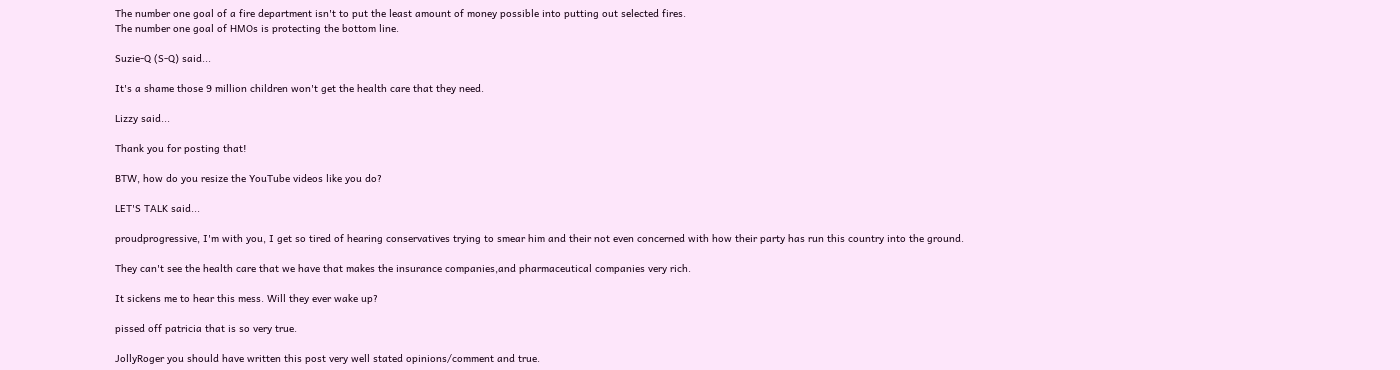The number one goal of a fire department isn't to put the least amount of money possible into putting out selected fires.
The number one goal of HMOs is protecting the bottom line.

Suzie-Q (S-Q) said...

It's a shame those 9 million children won't get the health care that they need.

Lizzy said...

Thank you for posting that!

BTW, how do you resize the YouTube videos like you do?

LET'S TALK said...

proudprogressive, I'm with you, I get so tired of hearing conservatives trying to smear him and their not even concerned with how their party has run this country into the ground.

They can't see the health care that we have that makes the insurance companies,and pharmaceutical companies very rich.

It sickens me to hear this mess. Will they ever wake up?

pissed off patricia that is so very true.

JollyRoger you should have written this post very well stated opinions/comment and true.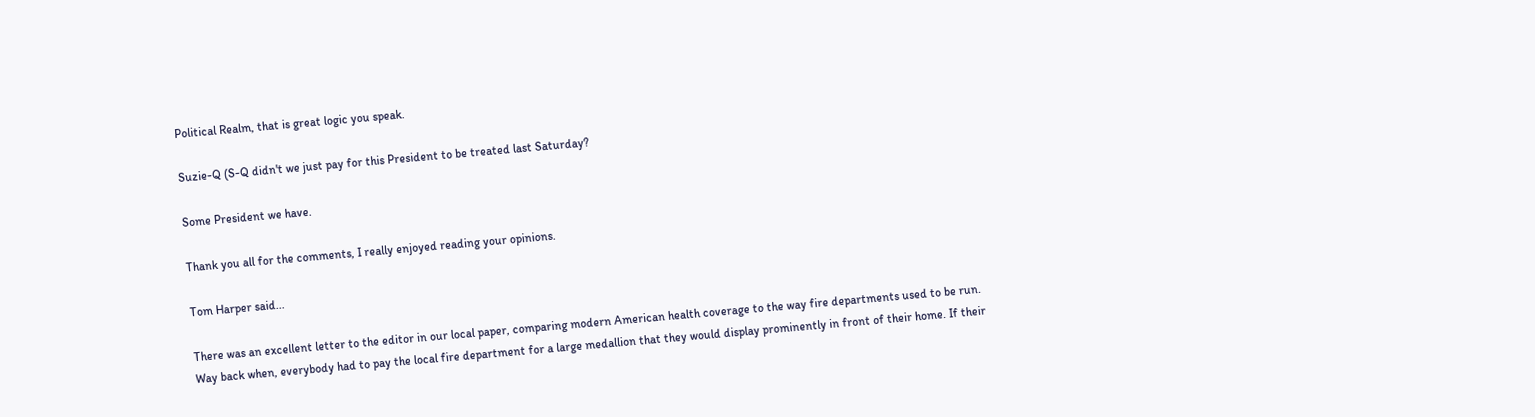Political Realm, that is great logic you speak.

Suzie-Q (S-Q didn't we just pay for this President to be treated last Saturday?

Some President we have.

Thank you all for the comments, I really enjoyed reading your opinions.

Tom Harper said...

There was an excellent letter to the editor in our local paper, comparing modern American health coverage to the way fire departments used to be run. Way back when, everybody had to pay the local fire department for a large medallion that they would display prominently in front of their home. If their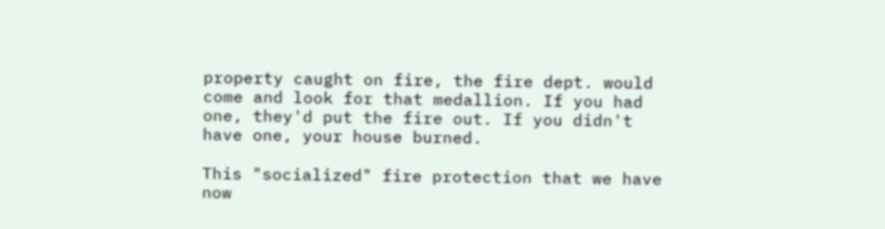property caught on fire, the fire dept. would come and look for that medallion. If you had one, they'd put the fire out. If you didn't have one, your house burned.

This "socialized" fire protection that we have now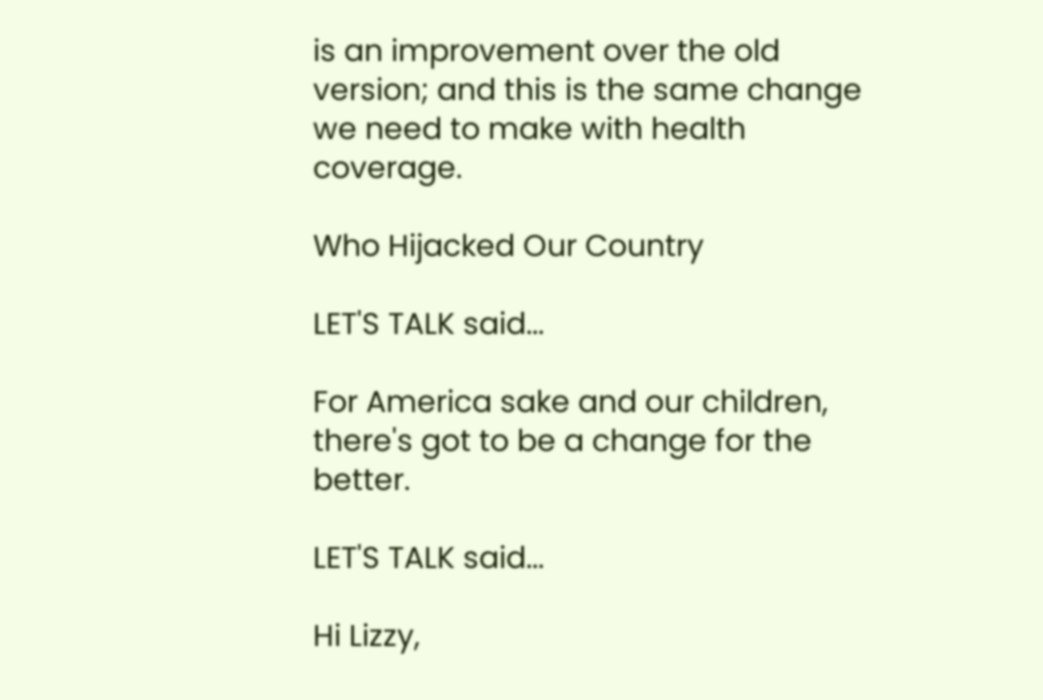is an improvement over the old version; and this is the same change we need to make with health coverage.

Who Hijacked Our Country

LET'S TALK said...

For America sake and our children, there's got to be a change for the better.

LET'S TALK said...

Hi Lizzy,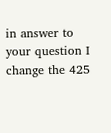in answer to your question I change the 425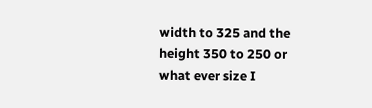width to 325 and the height 350 to 250 or what ever size I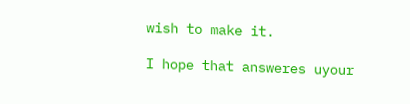wish to make it.

I hope that answeres uyour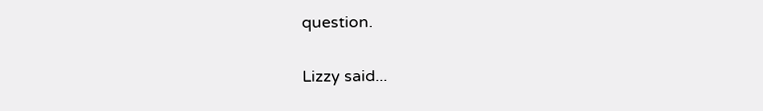question.

Lizzy said...